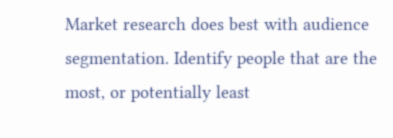Market research does best with audience segmentation. Identify people that are the most, or potentially least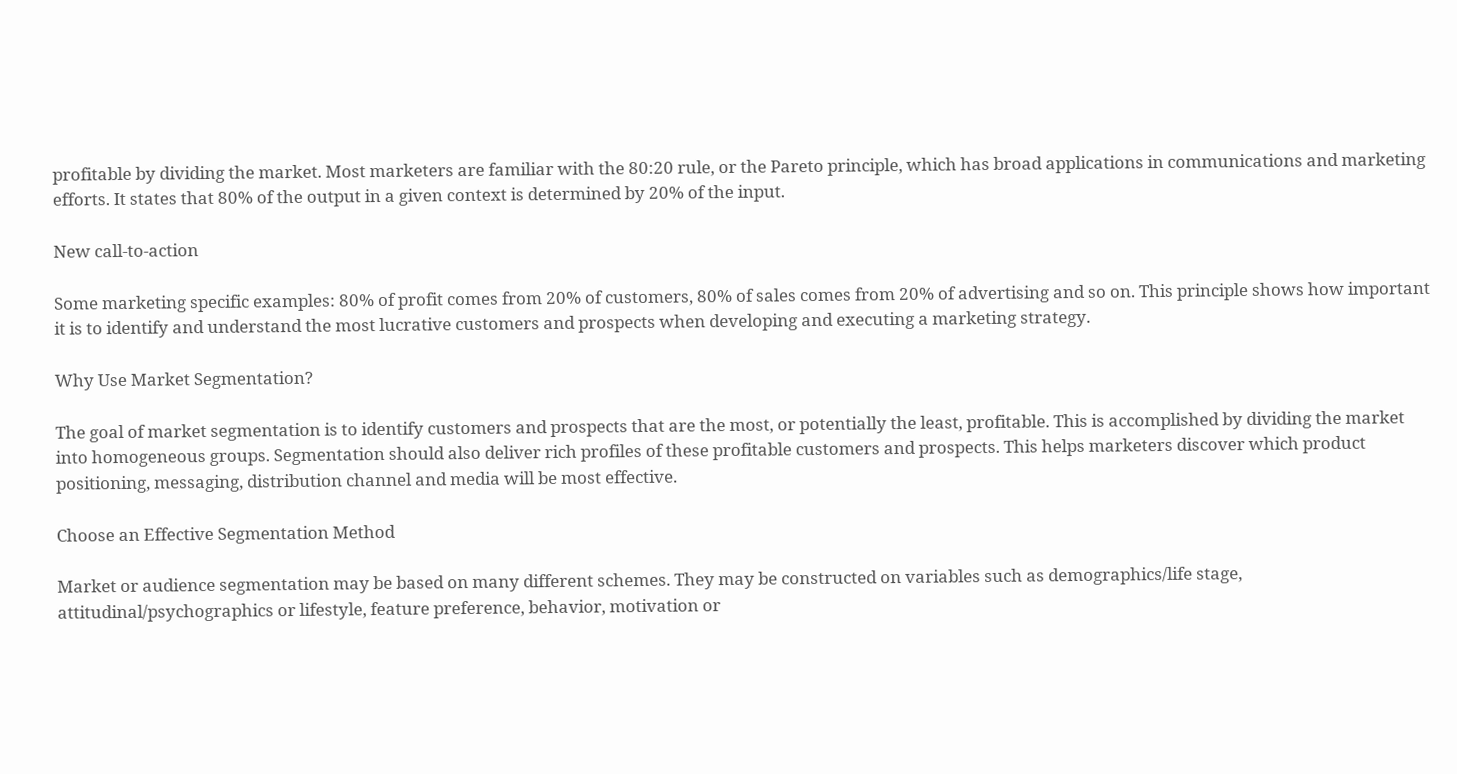profitable by dividing the market. Most marketers are familiar with the 80:20 rule, or the Pareto principle, which has broad applications in communications and marketing efforts. It states that 80% of the output in a given context is determined by 20% of the input.

New call-to-action

Some marketing specific examples: 80% of profit comes from 20% of customers, 80% of sales comes from 20% of advertising and so on. This principle shows how important it is to identify and understand the most lucrative customers and prospects when developing and executing a marketing strategy.

Why Use Market Segmentation?

The goal of market segmentation is to identify customers and prospects that are the most, or potentially the least, profitable. This is accomplished by dividing the market into homogeneous groups. Segmentation should also deliver rich profiles of these profitable customers and prospects. This helps marketers discover which product positioning, messaging, distribution channel and media will be most effective.

Choose an Effective Segmentation Method

Market or audience segmentation may be based on many different schemes. They may be constructed on variables such as demographics/life stage, attitudinal/psychographics or lifestyle, feature preference, behavior, motivation or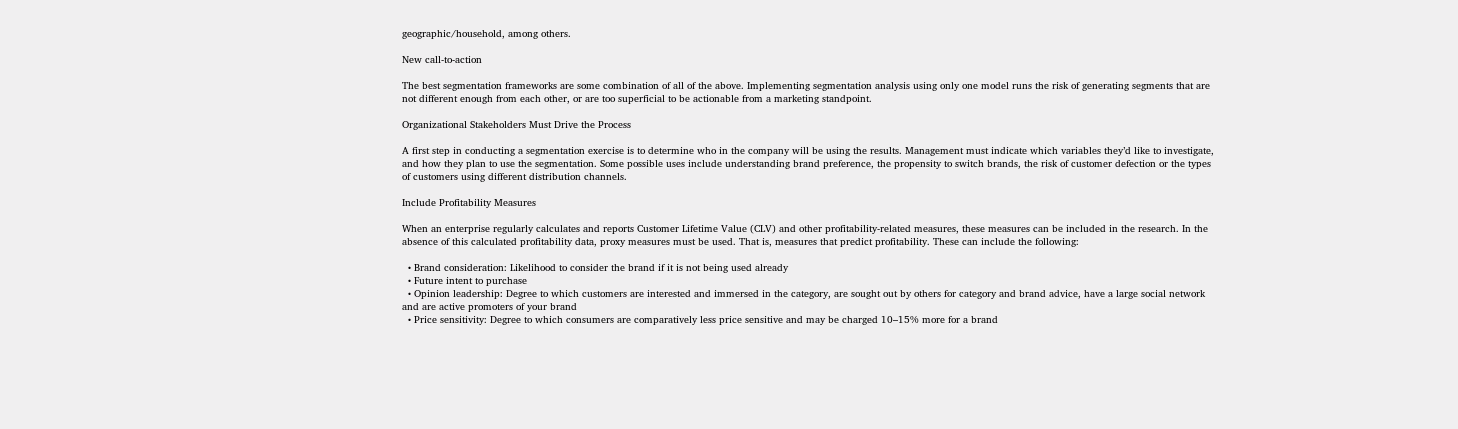geographic/household, among others.

New call-to-action

The best segmentation frameworks are some combination of all of the above. Implementing segmentation analysis using only one model runs the risk of generating segments that are not different enough from each other, or are too superficial to be actionable from a marketing standpoint.

Organizational Stakeholders Must Drive the Process

A first step in conducting a segmentation exercise is to determine who in the company will be using the results. Management must indicate which variables they’d like to investigate, and how they plan to use the segmentation. Some possible uses include understanding brand preference, the propensity to switch brands, the risk of customer defection or the types of customers using different distribution channels.

Include Profitability Measures

When an enterprise regularly calculates and reports Customer Lifetime Value (CLV) and other profitability-related measures, these measures can be included in the research. In the absence of this calculated profitability data, proxy measures must be used. That is, measures that predict profitability. These can include the following:

  • Brand consideration: Likelihood to consider the brand if it is not being used already
  • Future intent to purchase
  • Opinion leadership: Degree to which customers are interested and immersed in the category, are sought out by others for category and brand advice, have a large social network and are active promoters of your brand
  • Price sensitivity: Degree to which consumers are comparatively less price sensitive and may be charged 10–15% more for a brand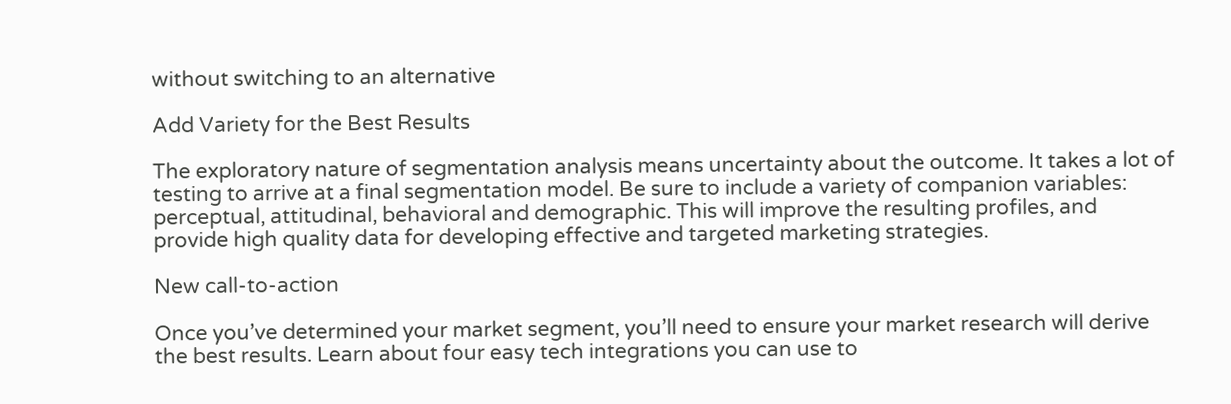without switching to an alternative

Add Variety for the Best Results

The exploratory nature of segmentation analysis means uncertainty about the outcome. It takes a lot of testing to arrive at a final segmentation model. Be sure to include a variety of companion variables: perceptual, attitudinal, behavioral and demographic. This will improve the resulting profiles, and provide high quality data for developing effective and targeted marketing strategies.

New call-to-action

Once you’ve determined your market segment, you’ll need to ensure your market research will derive the best results. Learn about four easy tech integrations you can use to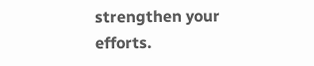strengthen your efforts.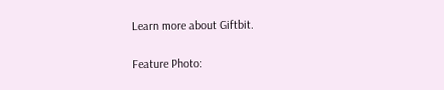Learn more about Giftbit.

Feature Photo: